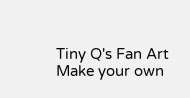Tiny Q's Fan Art
Make your own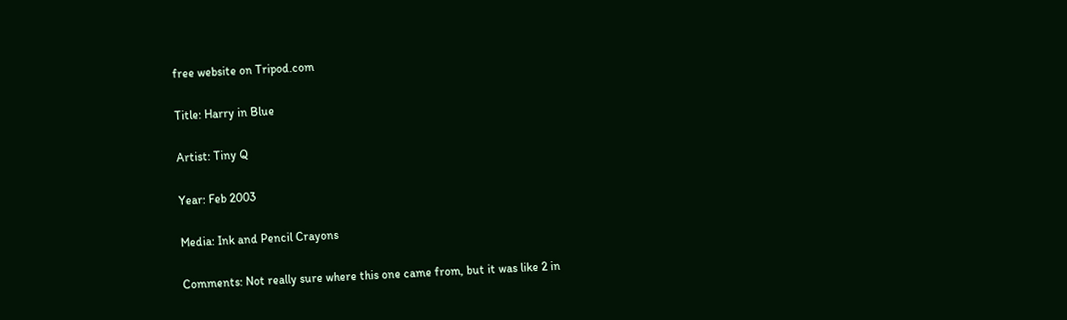free website on Tripod.com

Title: Harry in Blue

Artist: Tiny Q

Year: Feb 2003

Media: Ink and Pencil Crayons

Comments: Not really sure where this one came from, but it was like 2 in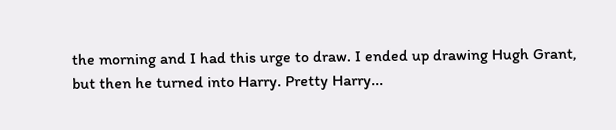the morning and I had this urge to draw. I ended up drawing Hugh Grant, but then he turned into Harry. Pretty Harry...